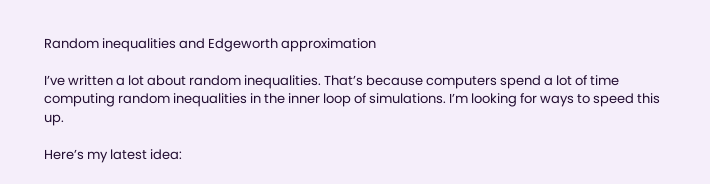Random inequalities and Edgeworth approximation

I’ve written a lot about random inequalities. That’s because computers spend a lot of time computing random inequalities in the inner loop of simulations. I’m looking for ways to speed this up.

Here’s my latest idea: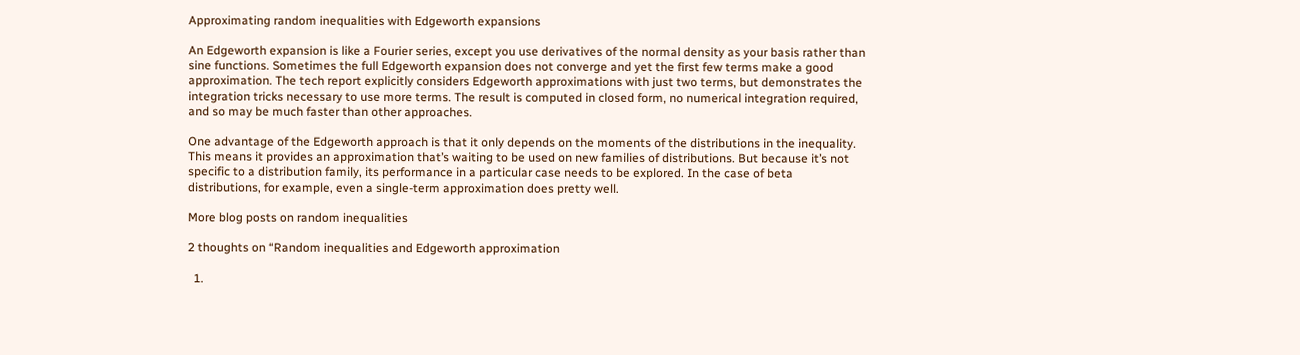Approximating random inequalities with Edgeworth expansions

An Edgeworth expansion is like a Fourier series, except you use derivatives of the normal density as your basis rather than sine functions. Sometimes the full Edgeworth expansion does not converge and yet the first few terms make a good approximation. The tech report explicitly considers Edgeworth approximations with just two terms, but demonstrates the integration tricks necessary to use more terms. The result is computed in closed form, no numerical integration required, and so may be much faster than other approaches.

One advantage of the Edgeworth approach is that it only depends on the moments of the distributions in the inequality. This means it provides an approximation that’s waiting to be used on new families of distributions. But because it’s not specific to a distribution family, its performance in a particular case needs to be explored. In the case of beta distributions, for example, even a single-term approximation does pretty well.

More blog posts on random inequalities

2 thoughts on “Random inequalities and Edgeworth approximation

  1.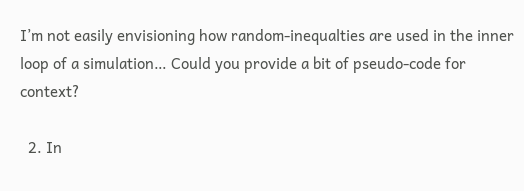I’m not easily envisioning how random-inequalties are used in the inner loop of a simulation… Could you provide a bit of pseudo-code for context?

  2. In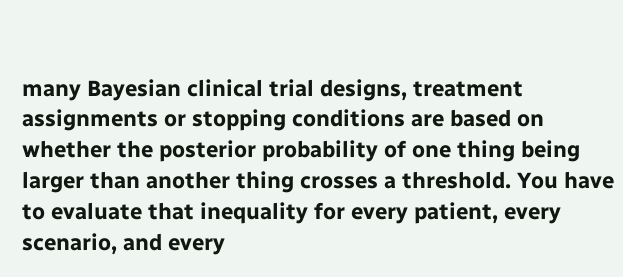many Bayesian clinical trial designs, treatment assignments or stopping conditions are based on whether the posterior probability of one thing being larger than another thing crosses a threshold. You have to evaluate that inequality for every patient, every scenario, and every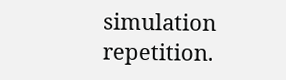simulation repetition.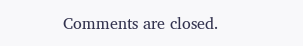Comments are closed.